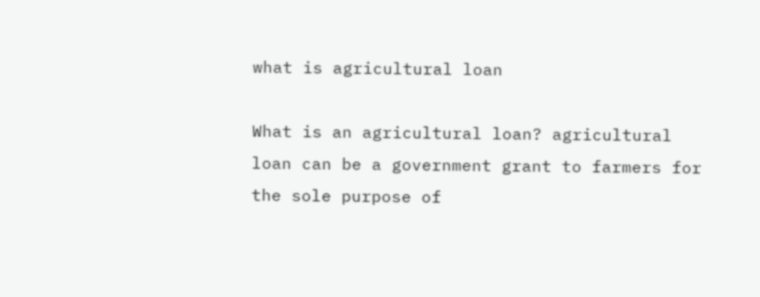what is agricultural loan

What is an agricultural loan? agricultural loan can be a government grant to farmers for the sole purpose of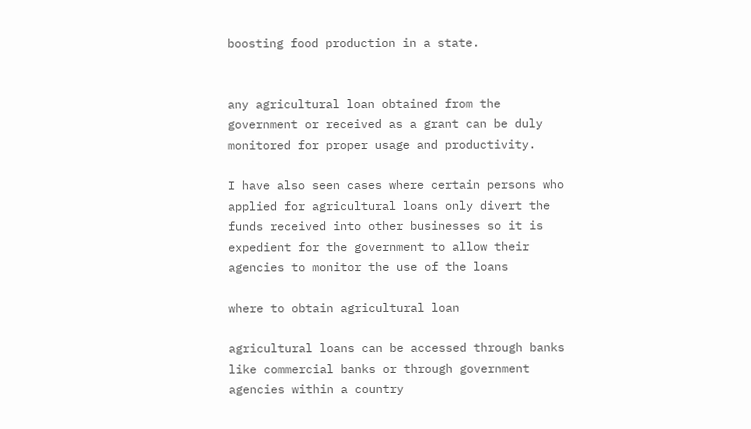boosting food production in a state.


any agricultural loan obtained from the government or received as a grant can be duly monitored for proper usage and productivity.

I have also seen cases where certain persons who applied for agricultural loans only divert the funds received into other businesses so it is expedient for the government to allow their agencies to monitor the use of the loans

where to obtain agricultural loan

agricultural loans can be accessed through banks like commercial banks or through government agencies within a country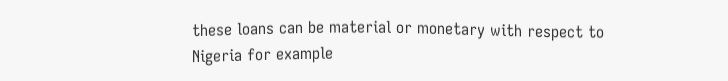these loans can be material or monetary with respect to Nigeria for example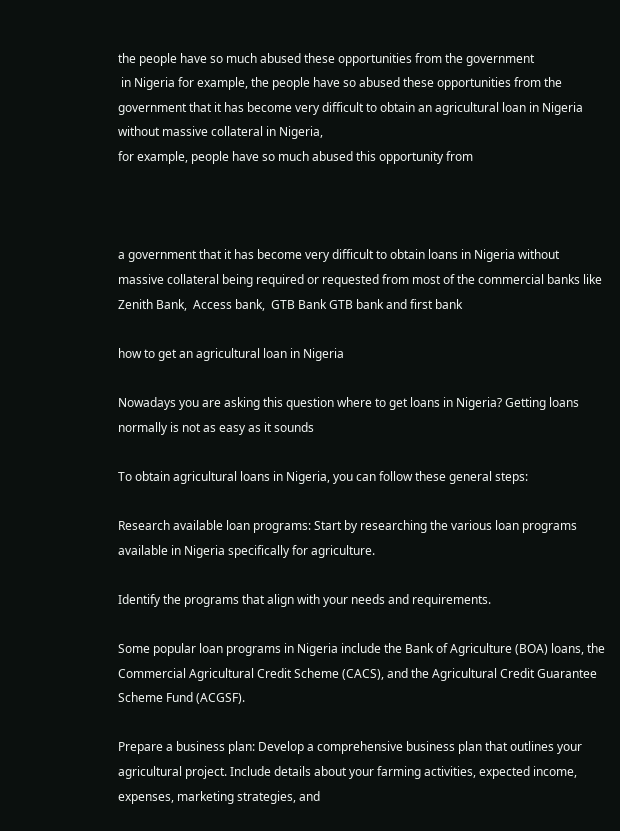the people have so much abused these opportunities from the government
 in Nigeria for example, the people have so abused these opportunities from the government that it has become very difficult to obtain an agricultural loan in Nigeria without massive collateral in Nigeria,
for example, people have so much abused this opportunity from



a government that it has become very difficult to obtain loans in Nigeria without massive collateral being required or requested from most of the commercial banks like Zenith Bank,  Access bank,  GTB Bank GTB bank and first bank

how to get an agricultural loan in Nigeria

Nowadays you are asking this question where to get loans in Nigeria? Getting loans normally is not as easy as it sounds

To obtain agricultural loans in Nigeria, you can follow these general steps:

Research available loan programs: Start by researching the various loan programs available in Nigeria specifically for agriculture.

Identify the programs that align with your needs and requirements.

Some popular loan programs in Nigeria include the Bank of Agriculture (BOA) loans, the Commercial Agricultural Credit Scheme (CACS), and the Agricultural Credit Guarantee Scheme Fund (ACGSF).

Prepare a business plan: Develop a comprehensive business plan that outlines your agricultural project. Include details about your farming activities, expected income, expenses, marketing strategies, and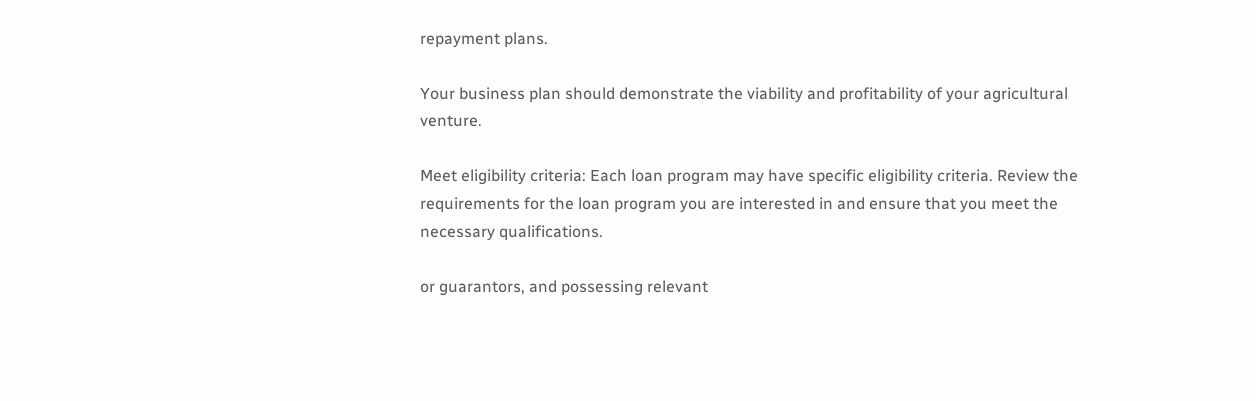repayment plans.

Your business plan should demonstrate the viability and profitability of your agricultural venture.

Meet eligibility criteria: Each loan program may have specific eligibility criteria. Review the requirements for the loan program you are interested in and ensure that you meet the necessary qualifications.

or guarantors, and possessing relevant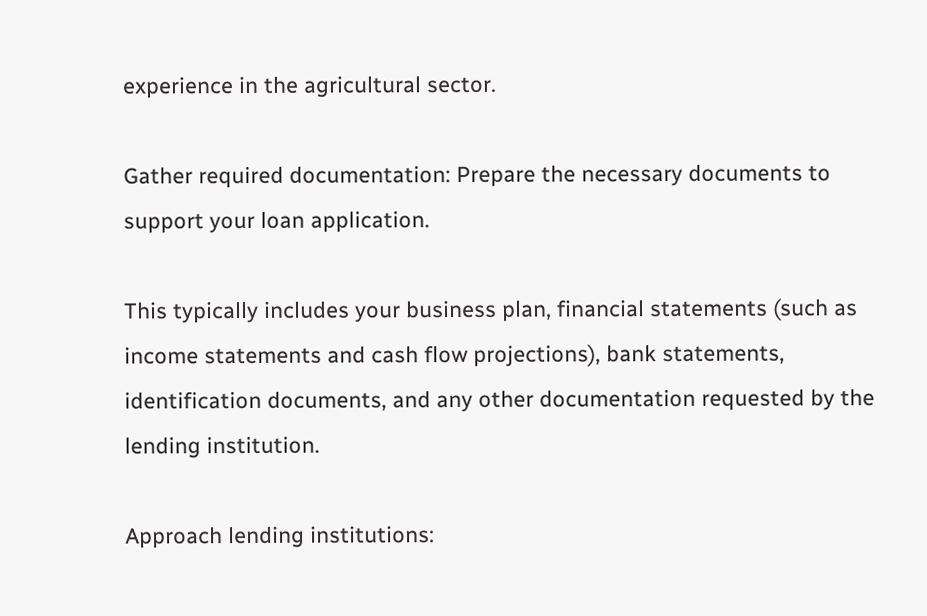experience in the agricultural sector.

Gather required documentation: Prepare the necessary documents to support your loan application.

This typically includes your business plan, financial statements (such as income statements and cash flow projections), bank statements, identification documents, and any other documentation requested by the lending institution.

Approach lending institutions: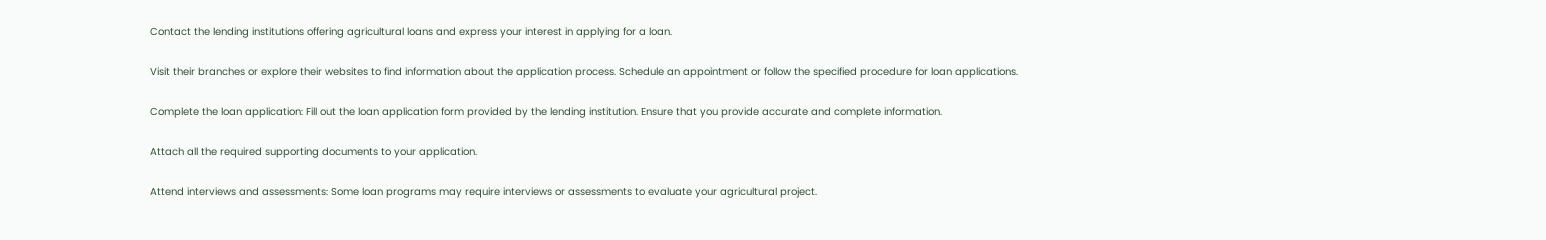Contact the lending institutions offering agricultural loans and express your interest in applying for a loan.

Visit their branches or explore their websites to find information about the application process. Schedule an appointment or follow the specified procedure for loan applications.

Complete the loan application: Fill out the loan application form provided by the lending institution. Ensure that you provide accurate and complete information.

Attach all the required supporting documents to your application.

Attend interviews and assessments: Some loan programs may require interviews or assessments to evaluate your agricultural project.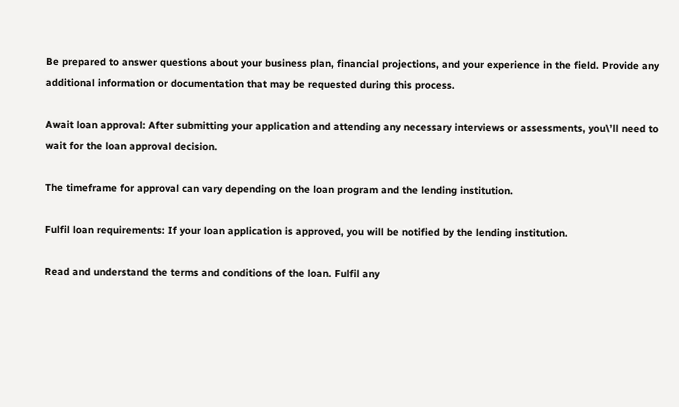Be prepared to answer questions about your business plan, financial projections, and your experience in the field. Provide any additional information or documentation that may be requested during this process.

Await loan approval: After submitting your application and attending any necessary interviews or assessments, you\’ll need to wait for the loan approval decision.

The timeframe for approval can vary depending on the loan program and the lending institution.

Fulfil loan requirements: If your loan application is approved, you will be notified by the lending institution.

Read and understand the terms and conditions of the loan. Fulfil any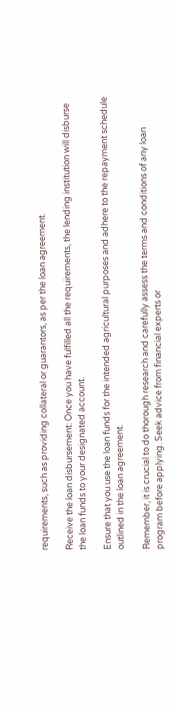requirements, such as providing collateral or guarantors, as per the loan agreement.

Receive the loan disbursement: Once you have fulfilled all the requirements, the lending institution will disburse the loan funds to your designated account.

Ensure that you use the loan funds for the intended agricultural purposes and adhere to the repayment schedule outlined in the loan agreement.

Remember, it is crucial to do thorough research and carefully assess the terms and conditions of any loan program before applying. Seek advice from financial experts or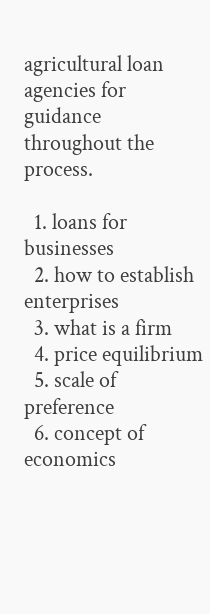agricultural loan agencies for guidance throughout the process.

  1. loans for businesses
  2. how to establish enterprises
  3. what is a firm
  4. price equilibrium
  5. scale of preference
  6. concept of economics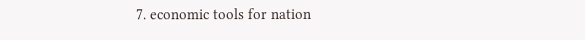7. economic tools for nation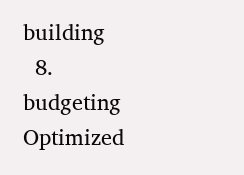building
  8. budgeting
Optimized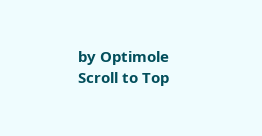by Optimole
Scroll to Top